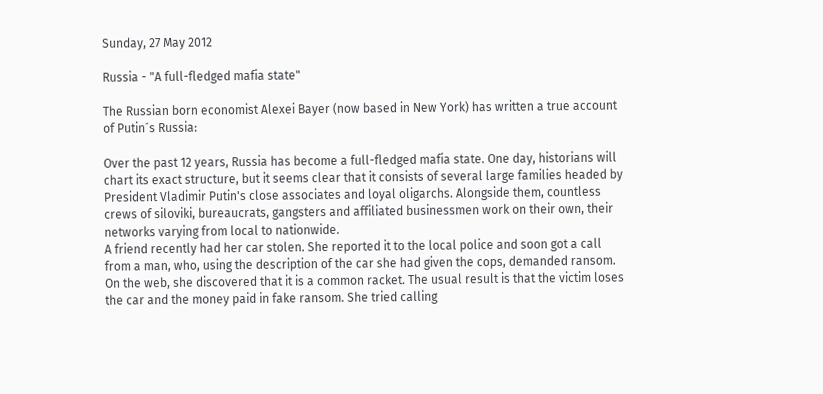Sunday, 27 May 2012

Russia - "A full-fledged mafia state"

The Russian born economist Alexei Bayer (now based in New York) has written a true account of Putin´s Russia:

Over the past 12 years, Russia has become a full-fledged mafia state. One day, historians will chart its exact structure, but it seems clear that it consists of several large families headed by President Vladimir Putin's close associates and loyal oligarchs. Alongside them, countless crews of siloviki, bureaucrats, gangsters and affiliated businessmen work on their own, their networks varying from local to nationwide.
A friend recently had her car stolen. She reported it to the local police and soon got a call from a man, who, using the description of the car she had given the cops, demanded ransom. On the web, she discovered that it is a common racket. The usual result is that the victim loses the car and the money paid in fake ransom. She tried calling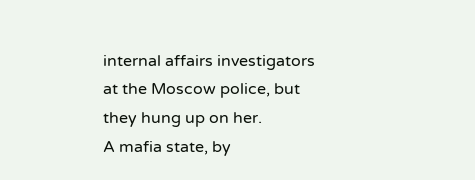internal affairs investigators at the Moscow police, but they hung up on her.
A mafia state, by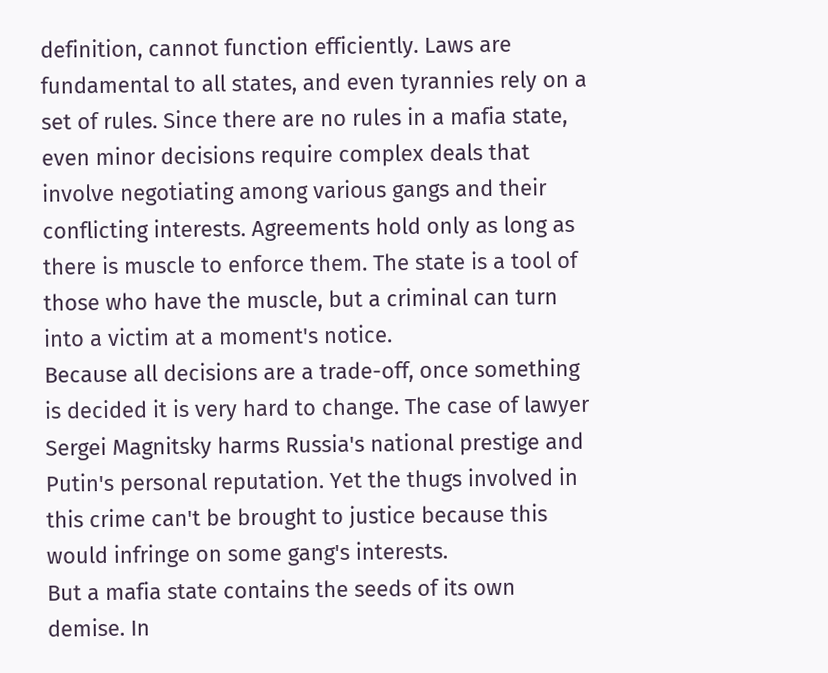definition, cannot function efficiently. Laws are fundamental to all states, and even tyrannies rely on a set of rules. Since there are no rules in a mafia state, even minor decisions require complex deals that involve negotiating among various gangs and their conflicting interests. Agreements hold only as long as there is muscle to enforce them. The state is a tool of those who have the muscle, but a criminal can turn into a victim at a moment's notice.
Because all decisions are a trade-off, once something is decided it is very hard to change. The case of lawyer Sergei Magnitsky harms Russia's national prestige and Putin's personal reputation. Yet the thugs involved in this crime can't be brought to justice because this would infringe on some gang's interests.
But a mafia state contains the seeds of its own demise. In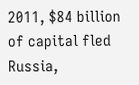2011, $84 billion of capital fled Russia,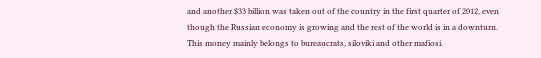and another $33 billion was taken out of the country in the first quarter of 2012, even though the Russian economy is growing and the rest of the world is in a downturn. This money mainly belongs to bureaucrats, siloviki and other mafiosi.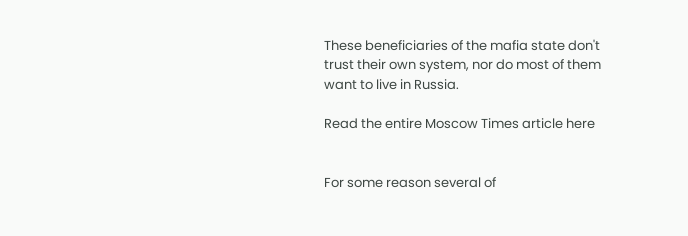These beneficiaries of the mafia state don't trust their own system, nor do most of them want to live in Russia.

Read the entire Moscow Times article here


For some reason several of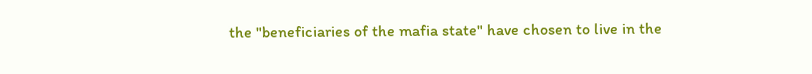the "beneficiaries of the mafia state" have chosen to live in the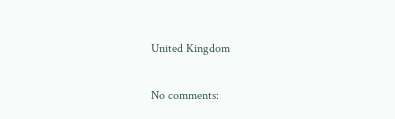United Kingdom

No comments: